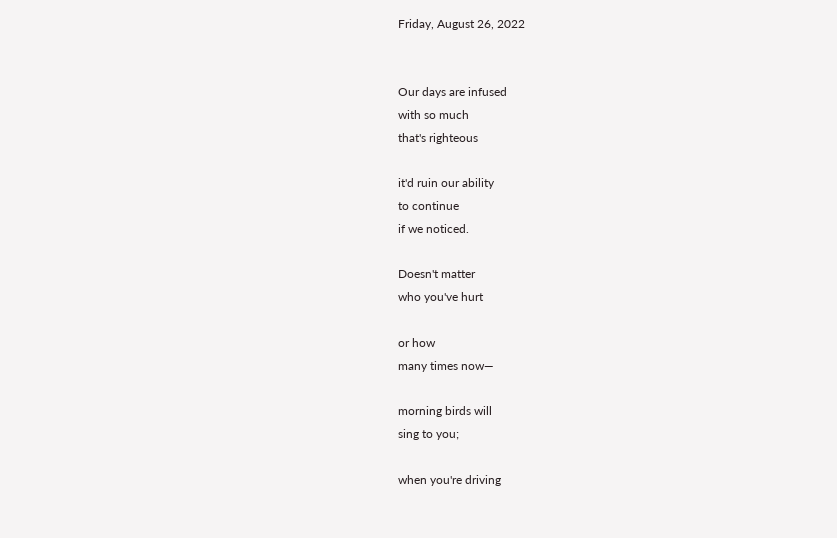Friday, August 26, 2022


Our days are infused
with so much
that's righteous

it'd ruin our ability
to continue
if we noticed.

Doesn't matter
who you've hurt

or how
many times now—

morning birds will
sing to you;

when you're driving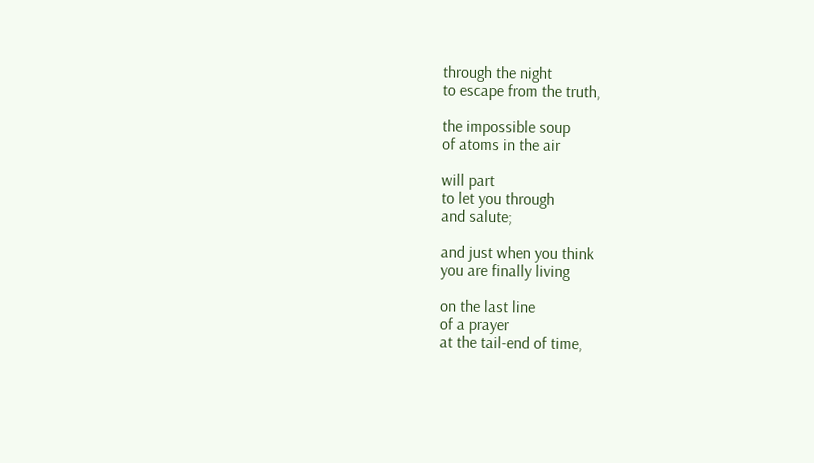through the night
to escape from the truth,

the impossible soup
of atoms in the air

will part
to let you through
and salute;

and just when you think
you are finally living

on the last line
of a prayer
at the tail-end of time,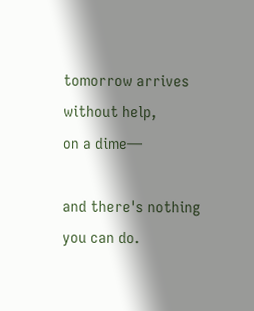tomorrow arrives
without help,
on a dime—

and there's nothing
you can do.